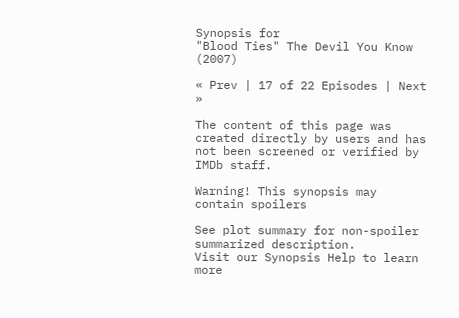Synopsis for
"Blood Ties" The Devil You Know (2007)

« Prev | 17 of 22 Episodes | Next »

The content of this page was created directly by users and has not been screened or verified by IMDb staff.

Warning! This synopsis may contain spoilers

See plot summary for non-spoiler summarized description.
Visit our Synopsis Help to learn more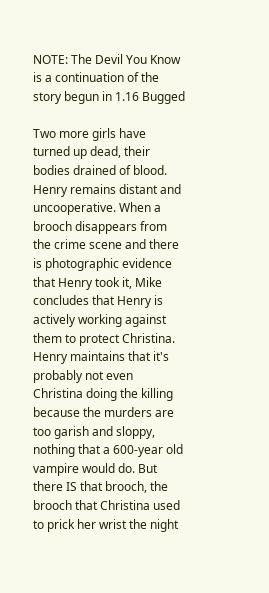NOTE: The Devil You Know is a continuation of the story begun in 1.16 Bugged

Two more girls have turned up dead, their bodies drained of blood. Henry remains distant and uncooperative. When a brooch disappears from the crime scene and there is photographic evidence that Henry took it, Mike concludes that Henry is actively working against them to protect Christina. Henry maintains that it's probably not even Christina doing the killing because the murders are too garish and sloppy, nothing that a 600-year old vampire would do. But there IS that brooch, the brooch that Christina used to prick her wrist the night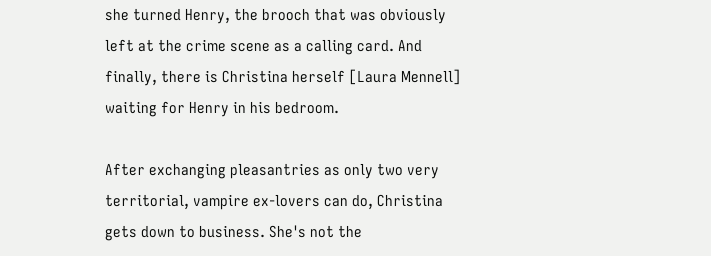she turned Henry, the brooch that was obviously left at the crime scene as a calling card. And finally, there is Christina herself [Laura Mennell] waiting for Henry in his bedroom.

After exchanging pleasantries as only two very territorial, vampire ex-lovers can do, Christina gets down to business. She's not the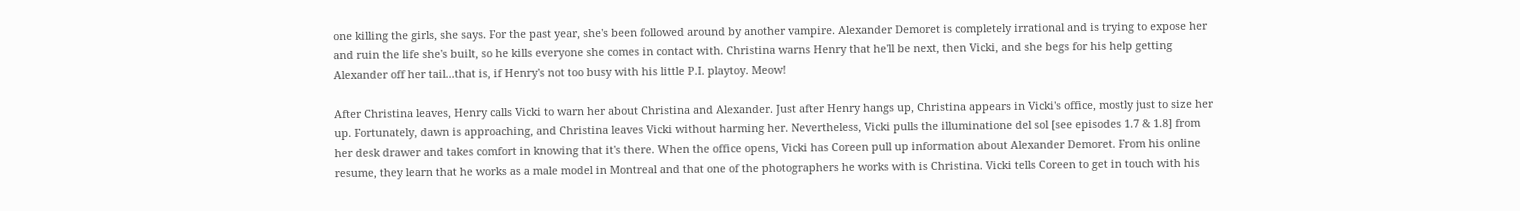one killing the girls, she says. For the past year, she's been followed around by another vampire. Alexander Demoret is completely irrational and is trying to expose her and ruin the life she's built, so he kills everyone she comes in contact with. Christina warns Henry that he'll be next, then Vicki, and she begs for his help getting Alexander off her tail...that is, if Henry's not too busy with his little P.I. playtoy. Meow!

After Christina leaves, Henry calls Vicki to warn her about Christina and Alexander. Just after Henry hangs up, Christina appears in Vicki's office, mostly just to size her up. Fortunately, dawn is approaching, and Christina leaves Vicki without harming her. Nevertheless, Vicki pulls the illuminatione del sol [see episodes 1.7 & 1.8] from her desk drawer and takes comfort in knowing that it's there. When the office opens, Vicki has Coreen pull up information about Alexander Demoret. From his online resume, they learn that he works as a male model in Montreal and that one of the photographers he works with is Christina. Vicki tells Coreen to get in touch with his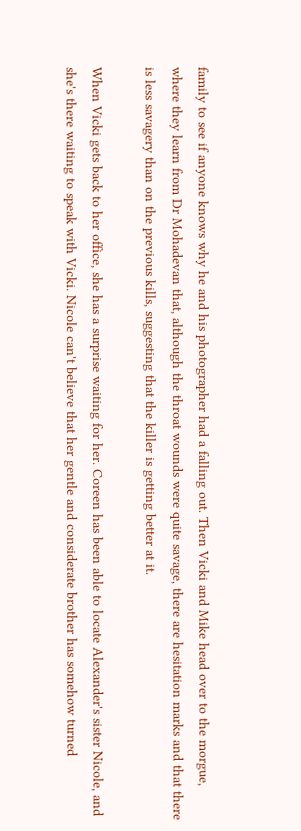family to see if anyone knows why he and his photographer had a falling out. Then Vicki and Mike head over to the morgue, where they learn from Dr Mohadevan that, although the throat wounds were quite savage, there are hesitation marks and that there is less savagery than on the previous kills, suggesting that the killer is getting better at it.

When Vicki gets back to her office, she has a surprise waiting for her. Coreen has been able to locate Alexander's sister Nicole, and she's there waiting to speak with Vicki. Nicole can't believe that her gentle and considerate brother has somehow turned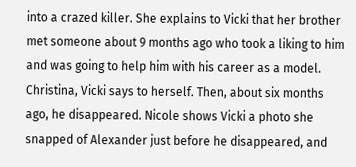into a crazed killer. She explains to Vicki that her brother met someone about 9 months ago who took a liking to him and was going to help him with his career as a model. Christina, Vicki says to herself. Then, about six months ago, he disappeared. Nicole shows Vicki a photo she snapped of Alexander just before he disappeared, and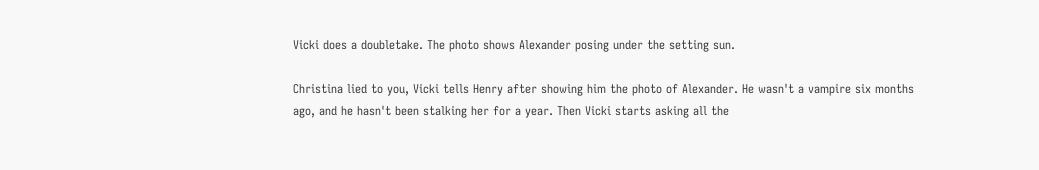Vicki does a doubletake. The photo shows Alexander posing under the setting sun.

Christina lied to you, Vicki tells Henry after showing him the photo of Alexander. He wasn't a vampire six months ago, and he hasn't been stalking her for a year. Then Vicki starts asking all the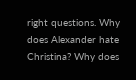right questions. Why does Alexander hate Christina? Why does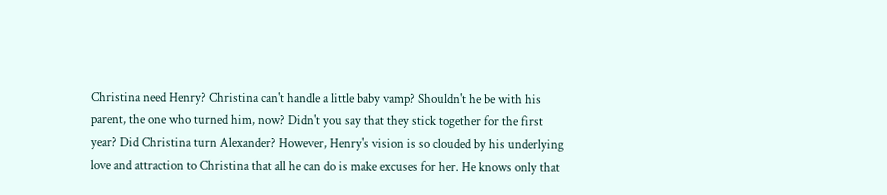Christina need Henry? Christina can't handle a little baby vamp? Shouldn't he be with his parent, the one who turned him, now? Didn't you say that they stick together for the first year? Did Christina turn Alexander? However, Henry's vision is so clouded by his underlying love and attraction to Christina that all he can do is make excuses for her. He knows only that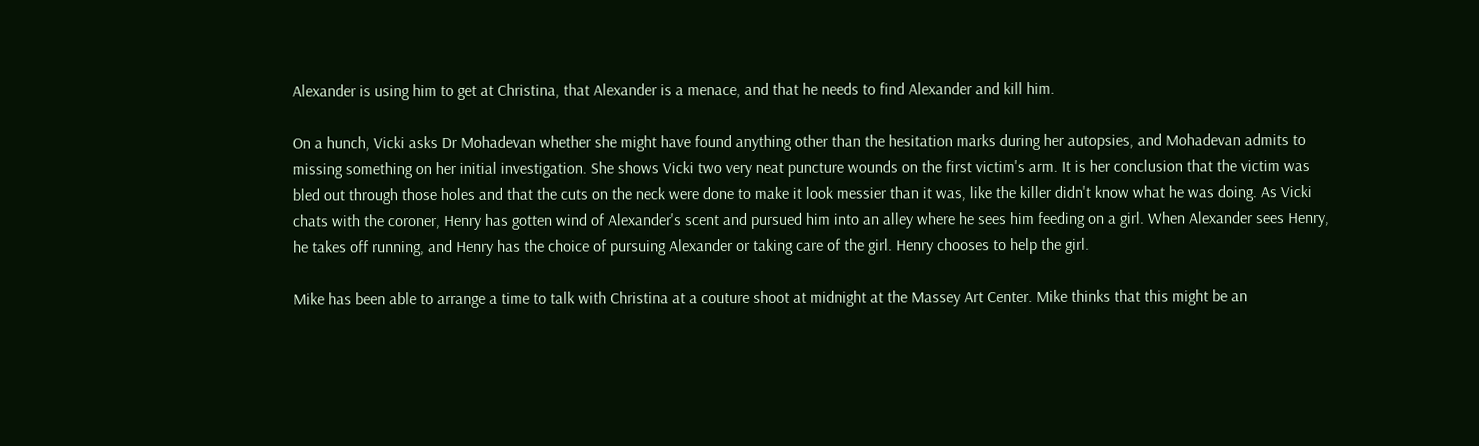Alexander is using him to get at Christina, that Alexander is a menace, and that he needs to find Alexander and kill him.

On a hunch, Vicki asks Dr Mohadevan whether she might have found anything other than the hesitation marks during her autopsies, and Mohadevan admits to missing something on her initial investigation. She shows Vicki two very neat puncture wounds on the first victim's arm. It is her conclusion that the victim was bled out through those holes and that the cuts on the neck were done to make it look messier than it was, like the killer didn't know what he was doing. As Vicki chats with the coroner, Henry has gotten wind of Alexander's scent and pursued him into an alley where he sees him feeding on a girl. When Alexander sees Henry, he takes off running, and Henry has the choice of pursuing Alexander or taking care of the girl. Henry chooses to help the girl.

Mike has been able to arrange a time to talk with Christina at a couture shoot at midnight at the Massey Art Center. Mike thinks that this might be an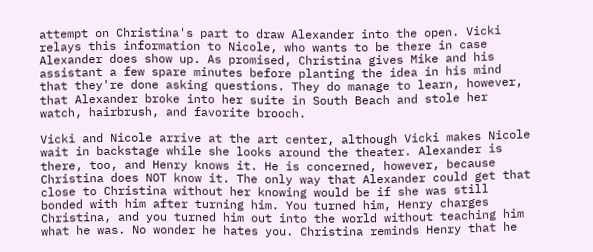attempt on Christina's part to draw Alexander into the open. Vicki relays this information to Nicole, who wants to be there in case Alexander does show up. As promised, Christina gives Mike and his assistant a few spare minutes before planting the idea in his mind that they're done asking questions. They do manage to learn, however, that Alexander broke into her suite in South Beach and stole her watch, hairbrush, and favorite brooch.

Vicki and Nicole arrive at the art center, although Vicki makes Nicole wait in backstage while she looks around the theater. Alexander is there, too, and Henry knows it. He is concerned, however, because Christina does NOT know it. The only way that Alexander could get that close to Christina without her knowing would be if she was still bonded with him after turning him. You turned him, Henry charges Christina, and you turned him out into the world without teaching him what he was. No wonder he hates you. Christina reminds Henry that he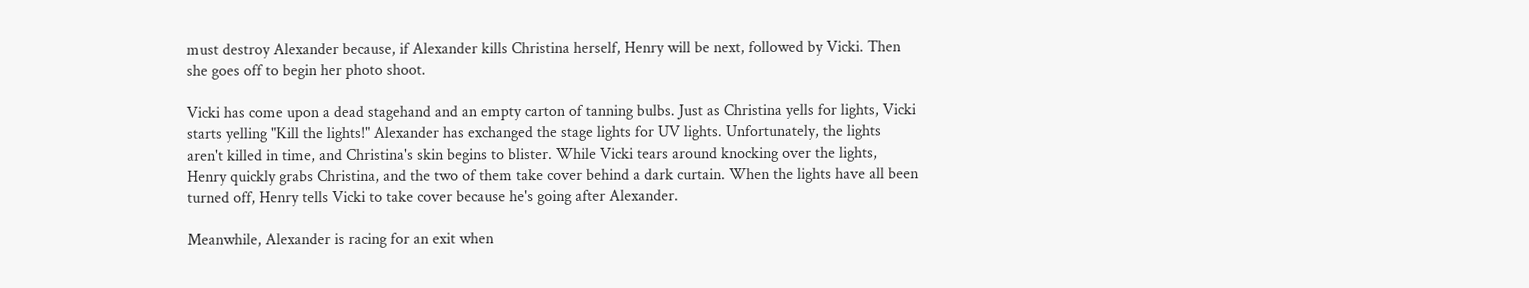must destroy Alexander because, if Alexander kills Christina herself, Henry will be next, followed by Vicki. Then she goes off to begin her photo shoot.

Vicki has come upon a dead stagehand and an empty carton of tanning bulbs. Just as Christina yells for lights, Vicki starts yelling "Kill the lights!" Alexander has exchanged the stage lights for UV lights. Unfortunately, the lights aren't killed in time, and Christina's skin begins to blister. While Vicki tears around knocking over the lights, Henry quickly grabs Christina, and the two of them take cover behind a dark curtain. When the lights have all been turned off, Henry tells Vicki to take cover because he's going after Alexander.

Meanwhile, Alexander is racing for an exit when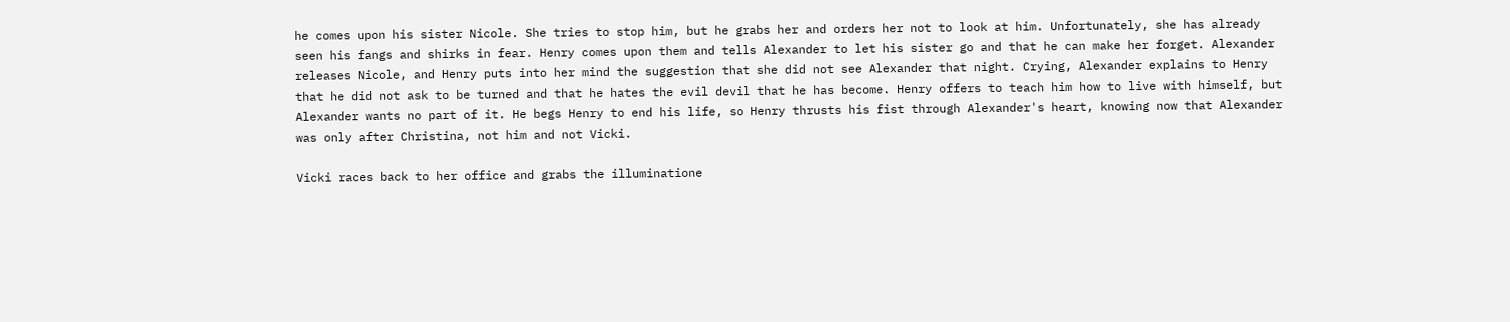he comes upon his sister Nicole. She tries to stop him, but he grabs her and orders her not to look at him. Unfortunately, she has already seen his fangs and shirks in fear. Henry comes upon them and tells Alexander to let his sister go and that he can make her forget. Alexander releases Nicole, and Henry puts into her mind the suggestion that she did not see Alexander that night. Crying, Alexander explains to Henry that he did not ask to be turned and that he hates the evil devil that he has become. Henry offers to teach him how to live with himself, but Alexander wants no part of it. He begs Henry to end his life, so Henry thrusts his fist through Alexander's heart, knowing now that Alexander was only after Christina, not him and not Vicki.

Vicki races back to her office and grabs the illuminatione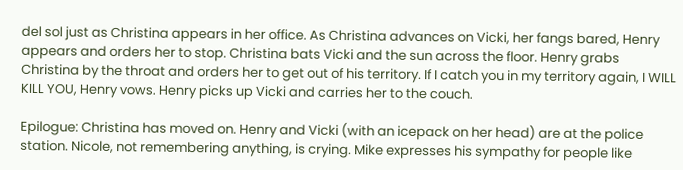del sol just as Christina appears in her office. As Christina advances on Vicki, her fangs bared, Henry appears and orders her to stop. Christina bats Vicki and the sun across the floor. Henry grabs Christina by the throat and orders her to get out of his territory. If I catch you in my territory again, I WILL KILL YOU, Henry vows. Henry picks up Vicki and carries her to the couch.

Epilogue: Christina has moved on. Henry and Vicki (with an icepack on her head) are at the police station. Nicole, not remembering anything, is crying. Mike expresses his sympathy for people like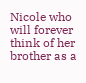Nicole who will forever think of her brother as a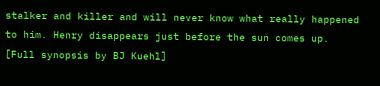stalker and killer and will never know what really happened to him. Henry disappears just before the sun comes up. [Full synopsis by BJ Kuehl]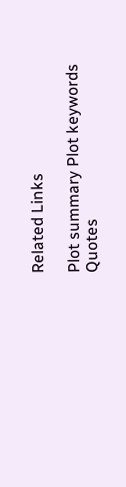Related Links

Plot summary Plot keywords Quotes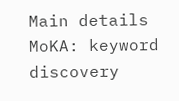Main details MoKA: keyword discovery